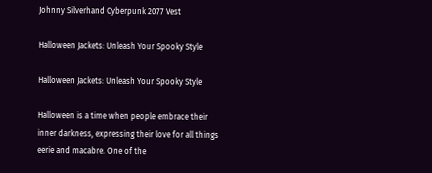Johnny Silverhand Cyberpunk 2077 Vest

Halloween Jackets: Unleash Your Spooky Style

Halloween Jackets: Unleash Your Spooky Style

Halloween is a time when people embrace their inner darkness, expressing their love for all things eerie and macabre. One of the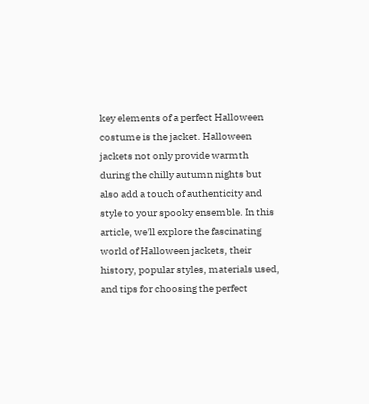key elements of a perfect Halloween costume is the jacket. Halloween jackets not only provide warmth during the chilly autumn nights but also add a touch of authenticity and style to your spooky ensemble. In this article, we'll explore the fascinating world of Halloween jackets, their history, popular styles, materials used, and tips for choosing the perfect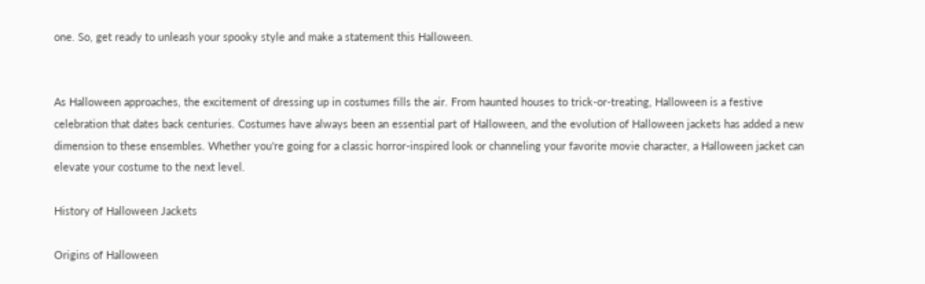one. So, get ready to unleash your spooky style and make a statement this Halloween.


As Halloween approaches, the excitement of dressing up in costumes fills the air. From haunted houses to trick-or-treating, Halloween is a festive celebration that dates back centuries. Costumes have always been an essential part of Halloween, and the evolution of Halloween jackets has added a new dimension to these ensembles. Whether you're going for a classic horror-inspired look or channeling your favorite movie character, a Halloween jacket can elevate your costume to the next level.

History of Halloween Jackets

Origins of Halloween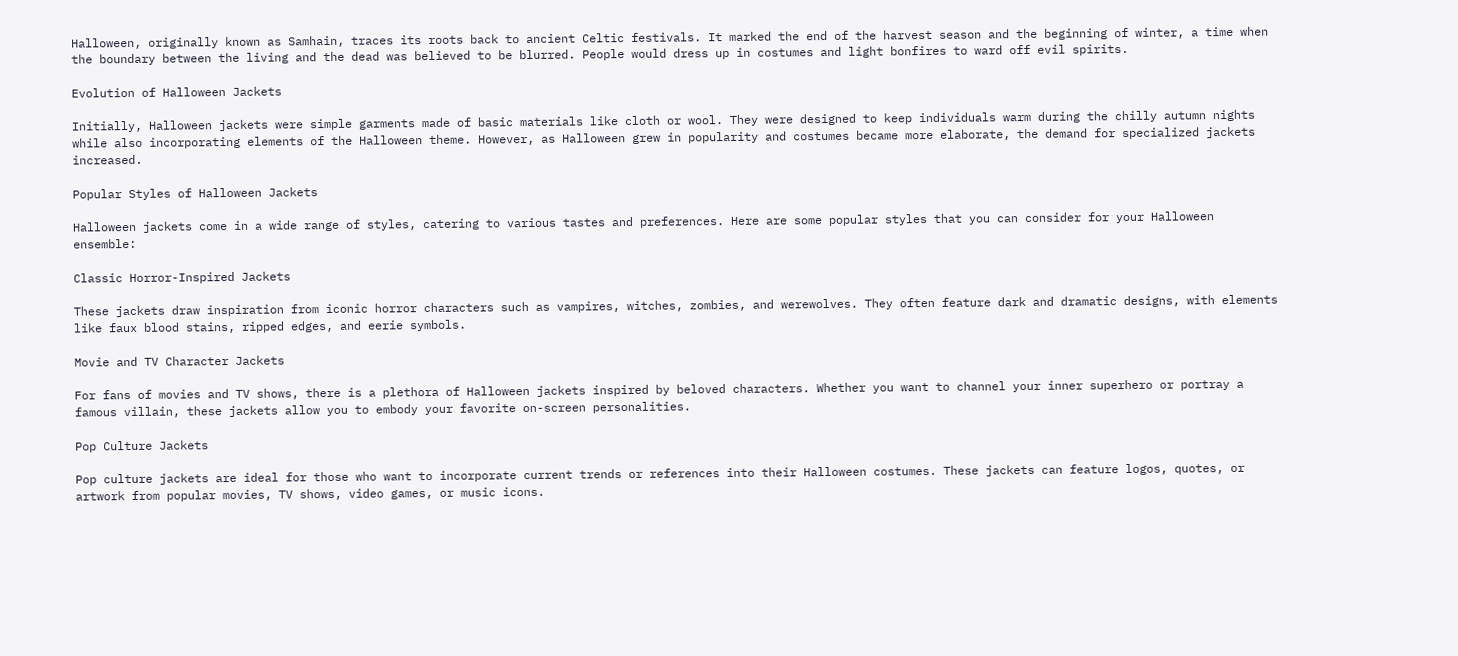Halloween, originally known as Samhain, traces its roots back to ancient Celtic festivals. It marked the end of the harvest season and the beginning of winter, a time when the boundary between the living and the dead was believed to be blurred. People would dress up in costumes and light bonfires to ward off evil spirits.

Evolution of Halloween Jackets

Initially, Halloween jackets were simple garments made of basic materials like cloth or wool. They were designed to keep individuals warm during the chilly autumn nights while also incorporating elements of the Halloween theme. However, as Halloween grew in popularity and costumes became more elaborate, the demand for specialized jackets increased.

Popular Styles of Halloween Jackets

Halloween jackets come in a wide range of styles, catering to various tastes and preferences. Here are some popular styles that you can consider for your Halloween ensemble:

Classic Horror-Inspired Jackets

These jackets draw inspiration from iconic horror characters such as vampires, witches, zombies, and werewolves. They often feature dark and dramatic designs, with elements like faux blood stains, ripped edges, and eerie symbols.

Movie and TV Character Jackets

For fans of movies and TV shows, there is a plethora of Halloween jackets inspired by beloved characters. Whether you want to channel your inner superhero or portray a famous villain, these jackets allow you to embody your favorite on-screen personalities.

Pop Culture Jackets

Pop culture jackets are ideal for those who want to incorporate current trends or references into their Halloween costumes. These jackets can feature logos, quotes, or artwork from popular movies, TV shows, video games, or music icons.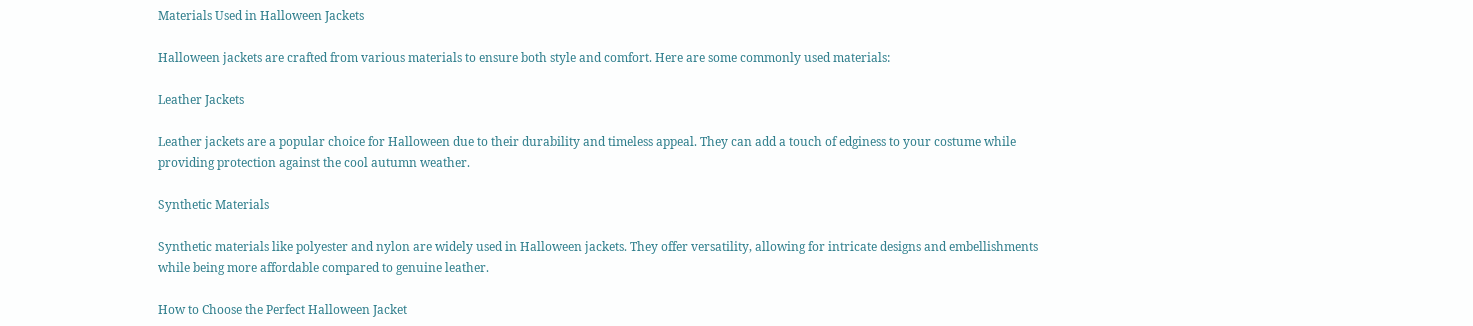Materials Used in Halloween Jackets

Halloween jackets are crafted from various materials to ensure both style and comfort. Here are some commonly used materials:

Leather Jackets

Leather jackets are a popular choice for Halloween due to their durability and timeless appeal. They can add a touch of edginess to your costume while providing protection against the cool autumn weather.

Synthetic Materials

Synthetic materials like polyester and nylon are widely used in Halloween jackets. They offer versatility, allowing for intricate designs and embellishments while being more affordable compared to genuine leather.

How to Choose the Perfect Halloween Jacket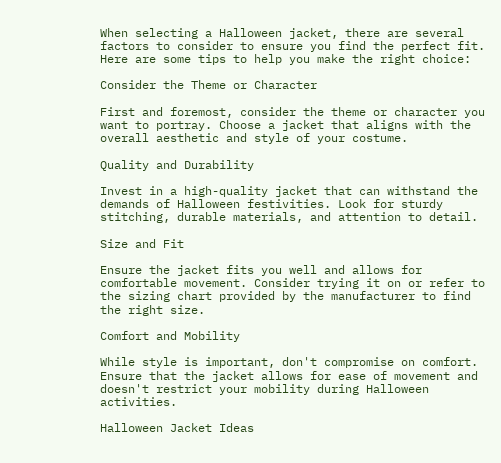When selecting a Halloween jacket, there are several factors to consider to ensure you find the perfect fit. Here are some tips to help you make the right choice:

Consider the Theme or Character

First and foremost, consider the theme or character you want to portray. Choose a jacket that aligns with the overall aesthetic and style of your costume.

Quality and Durability

Invest in a high-quality jacket that can withstand the demands of Halloween festivities. Look for sturdy stitching, durable materials, and attention to detail.

Size and Fit

Ensure the jacket fits you well and allows for comfortable movement. Consider trying it on or refer to the sizing chart provided by the manufacturer to find the right size.

Comfort and Mobility

While style is important, don't compromise on comfort. Ensure that the jacket allows for ease of movement and doesn't restrict your mobility during Halloween activities.

Halloween Jacket Ideas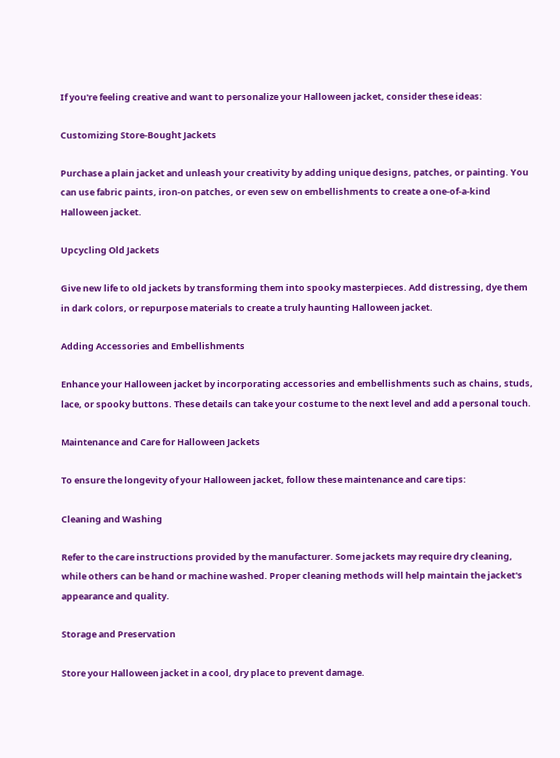If you're feeling creative and want to personalize your Halloween jacket, consider these ideas:

Customizing Store-Bought Jackets

Purchase a plain jacket and unleash your creativity by adding unique designs, patches, or painting. You can use fabric paints, iron-on patches, or even sew on embellishments to create a one-of-a-kind Halloween jacket.

Upcycling Old Jackets

Give new life to old jackets by transforming them into spooky masterpieces. Add distressing, dye them in dark colors, or repurpose materials to create a truly haunting Halloween jacket.

Adding Accessories and Embellishments

Enhance your Halloween jacket by incorporating accessories and embellishments such as chains, studs, lace, or spooky buttons. These details can take your costume to the next level and add a personal touch.

Maintenance and Care for Halloween Jackets

To ensure the longevity of your Halloween jacket, follow these maintenance and care tips:

Cleaning and Washing

Refer to the care instructions provided by the manufacturer. Some jackets may require dry cleaning, while others can be hand or machine washed. Proper cleaning methods will help maintain the jacket's appearance and quality.

Storage and Preservation

Store your Halloween jacket in a cool, dry place to prevent damage.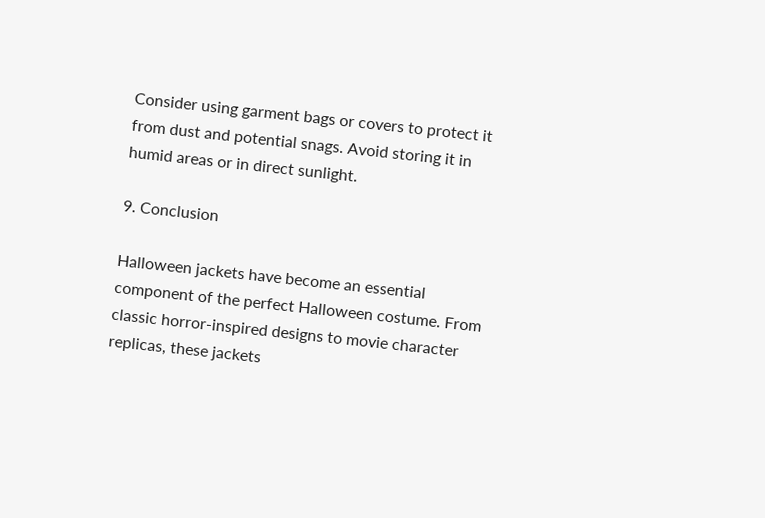Consider using garment bags or covers to protect it from dust and potential snags. Avoid storing it in humid areas or in direct sunlight.

9. Conclusion

Halloween jackets have become an essential component of the perfect Halloween costume. From classic horror-inspired designs to movie character replicas, these jackets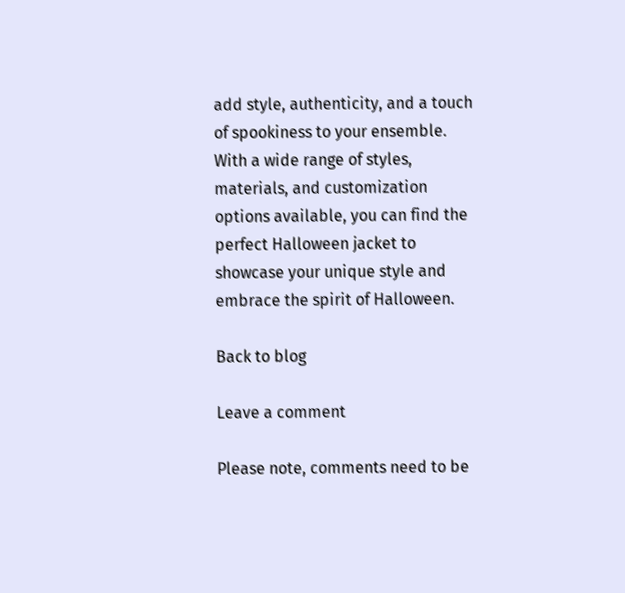add style, authenticity, and a touch of spookiness to your ensemble. With a wide range of styles, materials, and customization options available, you can find the perfect Halloween jacket to showcase your unique style and embrace the spirit of Halloween.

Back to blog

Leave a comment

Please note, comments need to be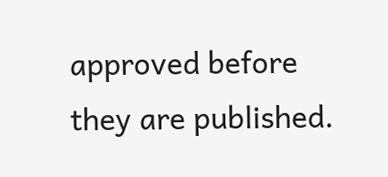approved before they are published.